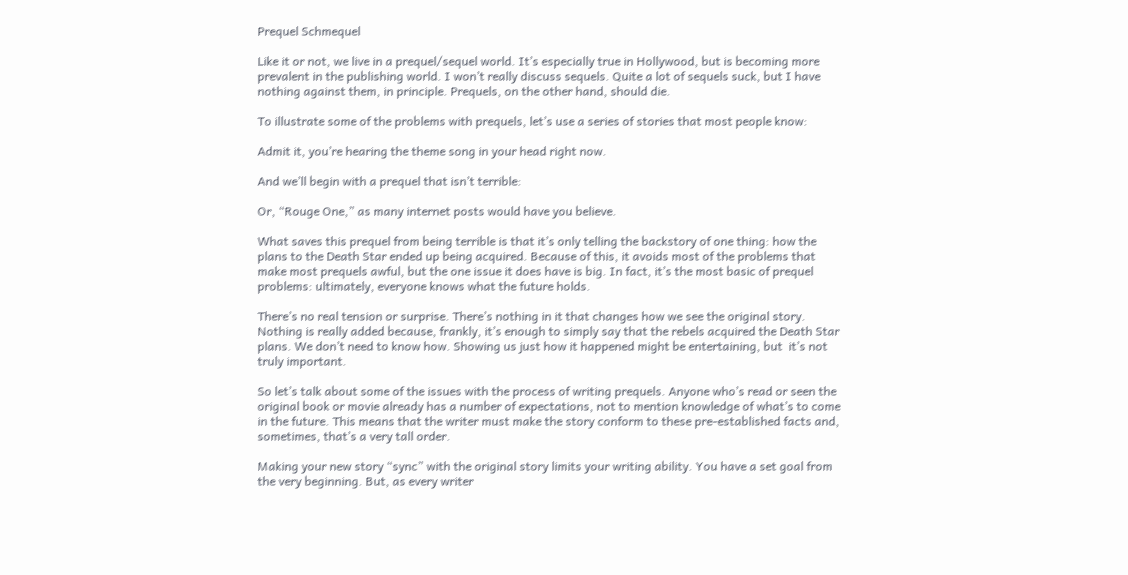Prequel Schmequel

Like it or not, we live in a prequel/sequel world. It’s especially true in Hollywood, but is becoming more prevalent in the publishing world. I won’t really discuss sequels. Quite a lot of sequels suck, but I have nothing against them, in principle. Prequels, on the other hand, should die.

To illustrate some of the problems with prequels, let’s use a series of stories that most people know:

Admit it, you’re hearing the theme song in your head right now.

And we’ll begin with a prequel that isn’t terrible:

Or, “Rouge One,” as many internet posts would have you believe.

What saves this prequel from being terrible is that it’s only telling the backstory of one thing: how the plans to the Death Star ended up being acquired. Because of this, it avoids most of the problems that make most prequels awful, but the one issue it does have is big. In fact, it’s the most basic of prequel problems: ultimately, everyone knows what the future holds.

There’s no real tension or surprise. There’s nothing in it that changes how we see the original story. Nothing is really added because, frankly, it’s enough to simply say that the rebels acquired the Death Star plans. We don’t need to know how. Showing us just how it happened might be entertaining, but  it’s not truly important.

So let’s talk about some of the issues with the process of writing prequels. Anyone who’s read or seen the original book or movie already has a number of expectations, not to mention knowledge of what’s to come in the future. This means that the writer must make the story conform to these pre-established facts and, sometimes, that’s a very tall order.

Making your new story “sync” with the original story limits your writing ability. You have a set goal from the very beginning. But, as every writer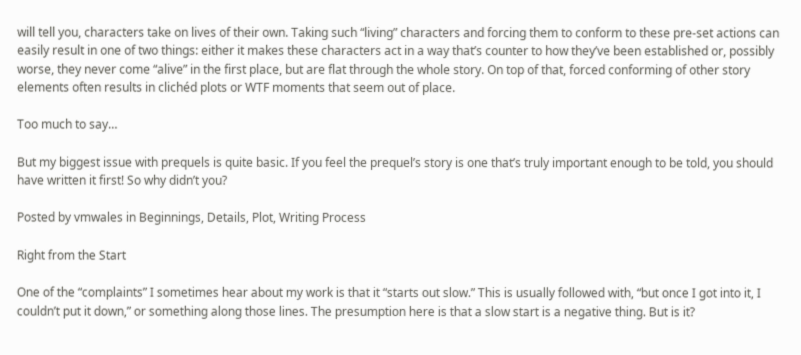will tell you, characters take on lives of their own. Taking such “living” characters and forcing them to conform to these pre-set actions can easily result in one of two things: either it makes these characters act in a way that’s counter to how they’ve been established or, possibly worse, they never come “alive” in the first place, but are flat through the whole story. On top of that, forced conforming of other story elements often results in clichéd plots or WTF moments that seem out of place.

Too much to say…

But my biggest issue with prequels is quite basic. If you feel the prequel’s story is one that’s truly important enough to be told, you should have written it first! So why didn’t you?

Posted by vmwales in Beginnings, Details, Plot, Writing Process

Right from the Start

One of the “complaints” I sometimes hear about my work is that it “starts out slow.” This is usually followed with, “but once I got into it, I couldn’t put it down,” or something along those lines. The presumption here is that a slow start is a negative thing. But is it?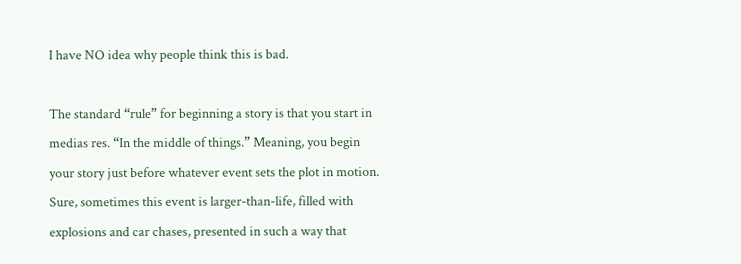I have NO idea why people think this is bad.

The standard “rule” for beginning a story is that you start in medias res. “In the middle of things.” Meaning, you begin your story just before whatever event sets the plot in motion. Sure, sometimes this event is larger-than-life, filled with explosions and car chases, presented in such a way that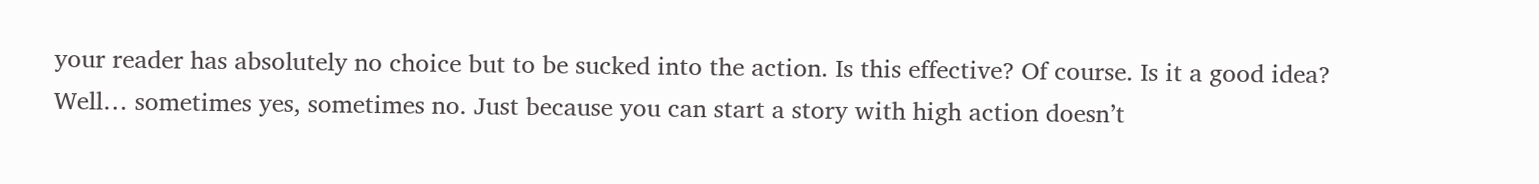your reader has absolutely no choice but to be sucked into the action. Is this effective? Of course. Is it a good idea? Well… sometimes yes, sometimes no. Just because you can start a story with high action doesn’t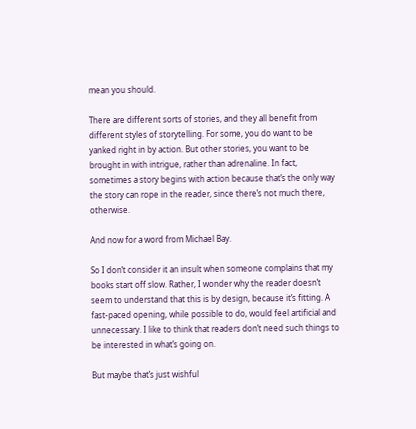mean you should.

There are different sorts of stories, and they all benefit from different styles of storytelling. For some, you do want to be yanked right in by action. But other stories, you want to be brought in with intrigue, rather than adrenaline. In fact, sometimes a story begins with action because that’s the only way the story can rope in the reader, since there’s not much there, otherwise.

And now for a word from Michael Bay.

So I don’t consider it an insult when someone complains that my books start off slow. Rather, I wonder why the reader doesn’t seem to understand that this is by design, because it’s fitting. A fast-paced opening, while possible to do, would feel artificial and unnecessary. I like to think that readers don’t need such things to be interested in what’s going on.

But maybe that’s just wishful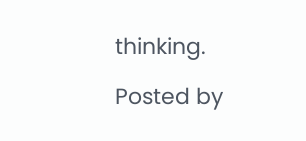thinking.

Posted by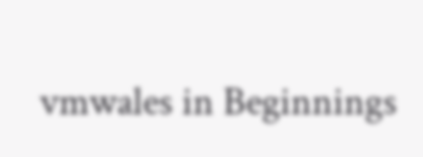vmwales in Beginnings